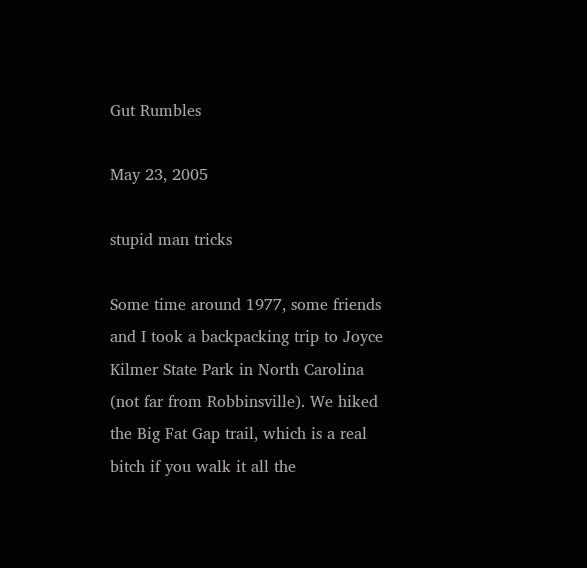Gut Rumbles

May 23, 2005

stupid man tricks

Some time around 1977, some friends and I took a backpacking trip to Joyce Kilmer State Park in North Carolina (not far from Robbinsville). We hiked the Big Fat Gap trail, which is a real bitch if you walk it all the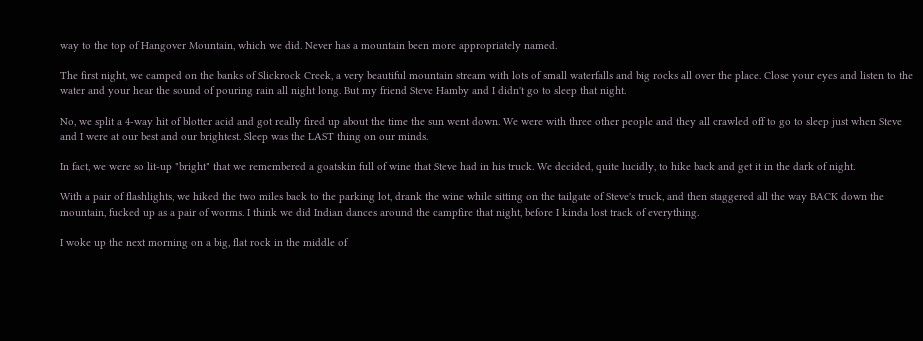way to the top of Hangover Mountain, which we did. Never has a mountain been more appropriately named.

The first night, we camped on the banks of Slickrock Creek, a very beautiful mountain stream with lots of small waterfalls and big rocks all over the place. Close your eyes and listen to the water and your hear the sound of pouring rain all night long. But my friend Steve Hamby and I didn't go to sleep that night.

No, we split a 4-way hit of blotter acid and got really fired up about the time the sun went down. We were with three other people and they all crawled off to go to sleep just when Steve and I were at our best and our brightest. Sleep was the LAST thing on our minds.

In fact, we were so lit-up "bright" that we remembered a goatskin full of wine that Steve had in his truck. We decided, quite lucidly, to hike back and get it in the dark of night.

With a pair of flashlights, we hiked the two miles back to the parking lot, drank the wine while sitting on the tailgate of Steve's truck, and then staggered all the way BACK down the mountain, fucked up as a pair of worms. I think we did Indian dances around the campfire that night, before I kinda lost track of everything.

I woke up the next morning on a big, flat rock in the middle of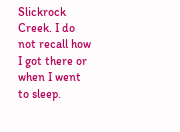Slickrock Creek. I do not recall how I got there or when I went to sleep.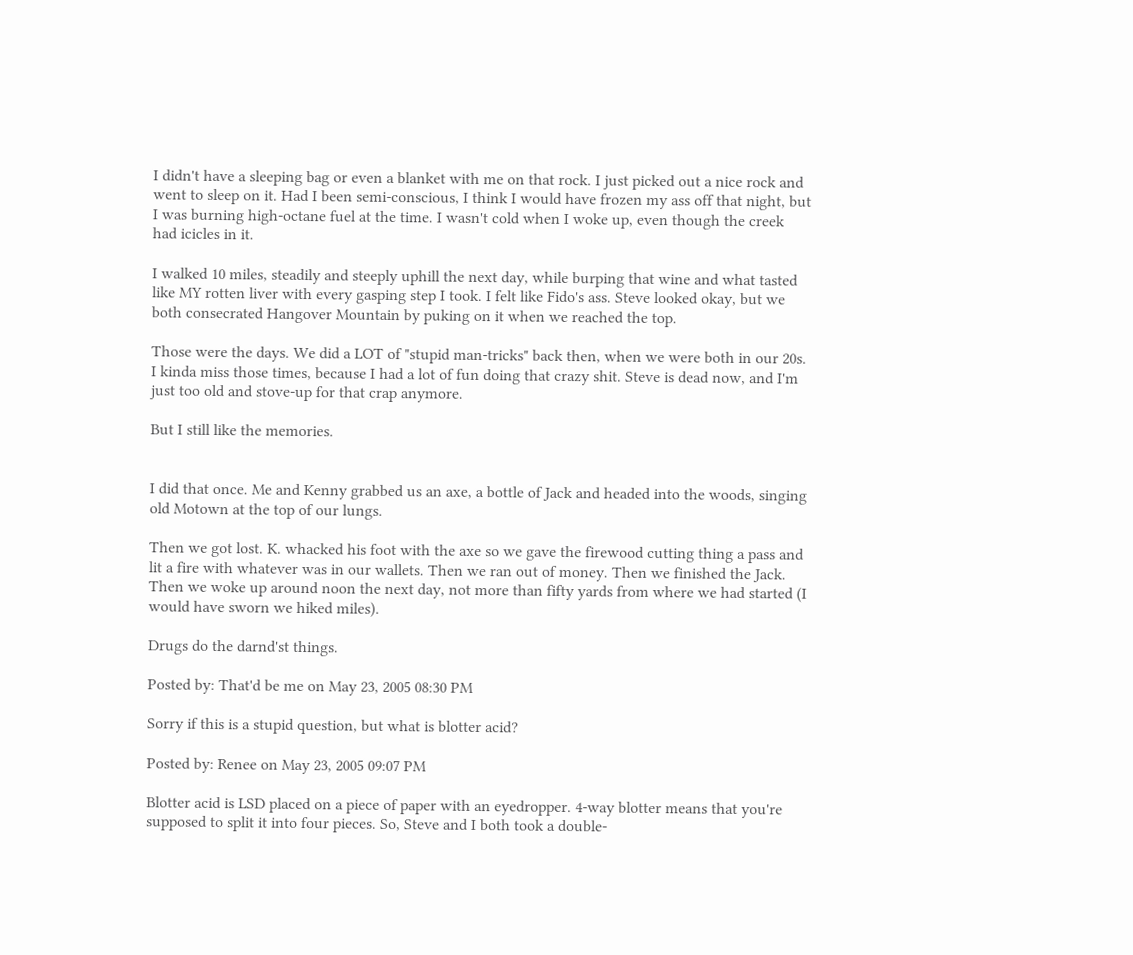I didn't have a sleeping bag or even a blanket with me on that rock. I just picked out a nice rock and went to sleep on it. Had I been semi-conscious, I think I would have frozen my ass off that night, but I was burning high-octane fuel at the time. I wasn't cold when I woke up, even though the creek had icicles in it.

I walked 10 miles, steadily and steeply uphill the next day, while burping that wine and what tasted like MY rotten liver with every gasping step I took. I felt like Fido's ass. Steve looked okay, but we both consecrated Hangover Mountain by puking on it when we reached the top.

Those were the days. We did a LOT of "stupid man-tricks" back then, when we were both in our 20s. I kinda miss those times, because I had a lot of fun doing that crazy shit. Steve is dead now, and I'm just too old and stove-up for that crap anymore.

But I still like the memories.


I did that once. Me and Kenny grabbed us an axe, a bottle of Jack and headed into the woods, singing old Motown at the top of our lungs.

Then we got lost. K. whacked his foot with the axe so we gave the firewood cutting thing a pass and lit a fire with whatever was in our wallets. Then we ran out of money. Then we finished the Jack. Then we woke up around noon the next day, not more than fifty yards from where we had started (I would have sworn we hiked miles).

Drugs do the darnd'st things.

Posted by: That'd be me on May 23, 2005 08:30 PM

Sorry if this is a stupid question, but what is blotter acid?

Posted by: Renee on May 23, 2005 09:07 PM

Blotter acid is LSD placed on a piece of paper with an eyedropper. 4-way blotter means that you're supposed to split it into four pieces. So, Steve and I both took a double-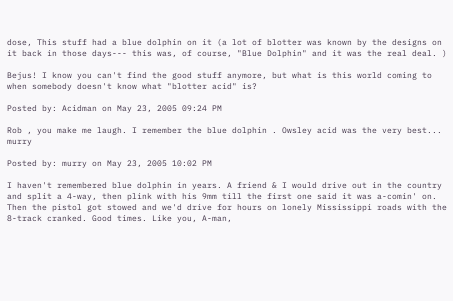dose, This stuff had a blue dolphin on it (a lot of blotter was known by the designs on it back in those days--- this was, of course, "Blue Dolphin" and it was the real deal. )

Bejus! I know you can't find the good stuff anymore, but what is this world coming to when somebody doesn't know what "blotter acid" is?

Posted by: Acidman on May 23, 2005 09:24 PM

Rob , you make me laugh. I remember the blue dolphin . Owsley acid was the very best... murry

Posted by: murry on May 23, 2005 10:02 PM

I haven't remembered blue dolphin in years. A friend & I would drive out in the country and split a 4-way, then plink with his 9mm till the first one said it was a-comin' on. Then the pistol got stowed and we'd drive for hours on lonely Mississippi roads with the 8-track cranked. Good times. Like you, A-man,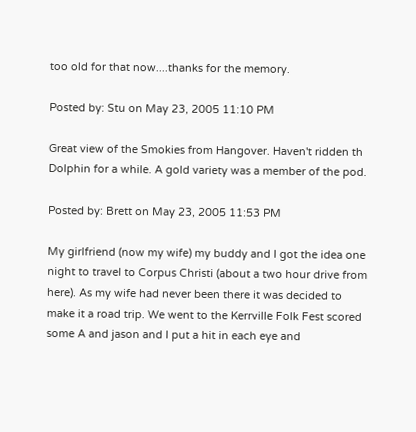too old for that now....thanks for the memory.

Posted by: Stu on May 23, 2005 11:10 PM

Great view of the Smokies from Hangover. Haven't ridden th Dolphin for a while. A gold variety was a member of the pod.

Posted by: Brett on May 23, 2005 11:53 PM

My girlfriend (now my wife) my buddy and I got the idea one night to travel to Corpus Christi (about a two hour drive from here). As my wife had never been there it was decided to make it a road trip. We went to the Kerrville Folk Fest scored some A and jason and I put a hit in each eye and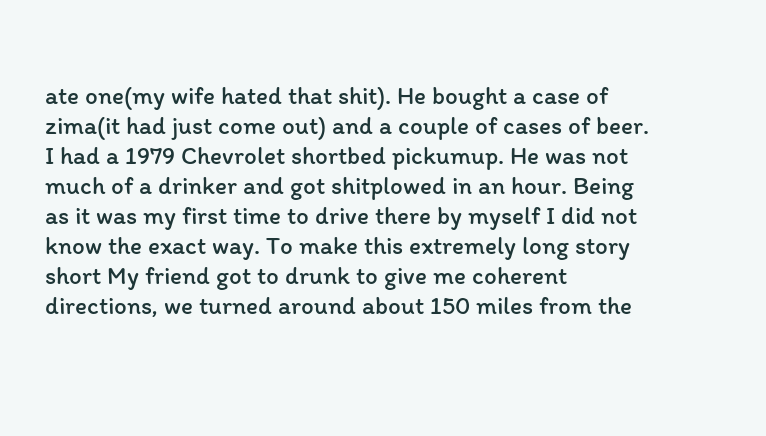ate one(my wife hated that shit). He bought a case of zima(it had just come out) and a couple of cases of beer. I had a 1979 Chevrolet shortbed pickumup. He was not much of a drinker and got shitplowed in an hour. Being as it was my first time to drive there by myself I did not know the exact way. To make this extremely long story short My friend got to drunk to give me coherent directions, we turned around about 150 miles from the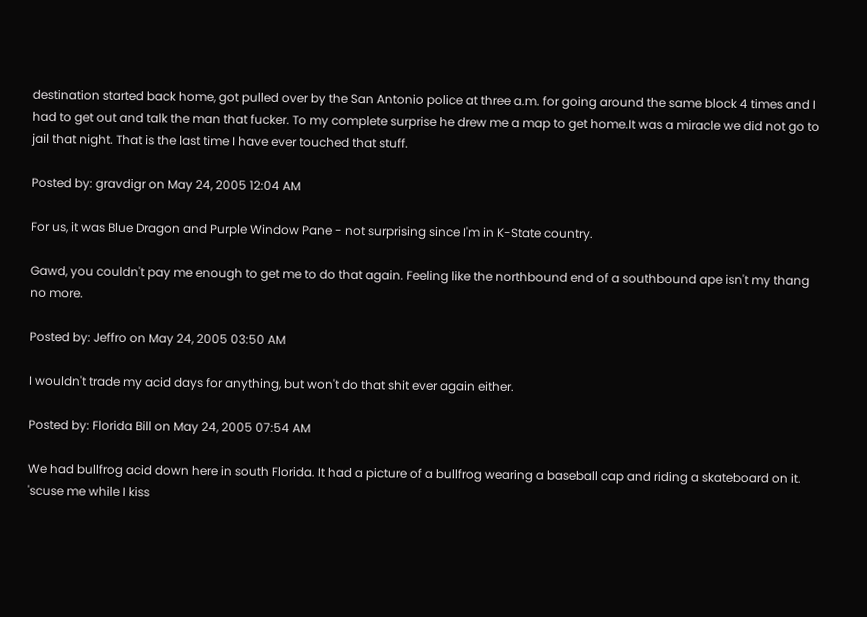destination started back home, got pulled over by the San Antonio police at three a.m. for going around the same block 4 times and I had to get out and talk the man that fucker. To my complete surprise he drew me a map to get home.It was a miracle we did not go to jail that night. That is the last time I have ever touched that stuff.

Posted by: gravdigr on May 24, 2005 12:04 AM

For us, it was Blue Dragon and Purple Window Pane - not surprising since I'm in K-State country.

Gawd, you couldn't pay me enough to get me to do that again. Feeling like the northbound end of a southbound ape isn't my thang no more.

Posted by: Jeffro on May 24, 2005 03:50 AM

I wouldn't trade my acid days for anything, but won't do that shit ever again either.

Posted by: Florida Bill on May 24, 2005 07:54 AM

We had bullfrog acid down here in south Florida. It had a picture of a bullfrog wearing a baseball cap and riding a skateboard on it. 'scuse me while I kiss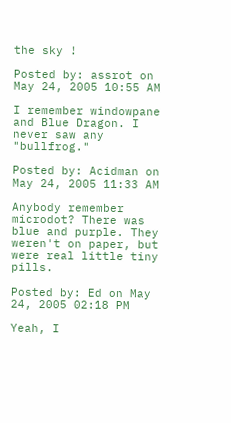the sky !

Posted by: assrot on May 24, 2005 10:55 AM

I remember windowpane and Blue Dragon. I never saw any "bullfrog."

Posted by: Acidman on May 24, 2005 11:33 AM

Anybody remember microdot? There was blue and purple. They weren't on paper, but were real little tiny pills.

Posted by: Ed on May 24, 2005 02:18 PM

Yeah, I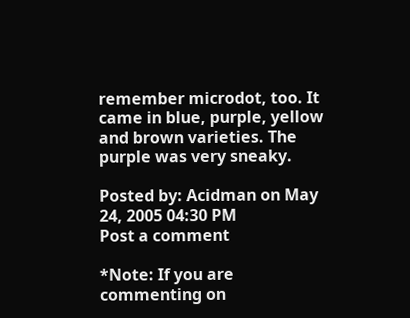remember microdot, too. It came in blue, purple, yellow and brown varieties. The purple was very sneaky.

Posted by: Acidman on May 24, 2005 04:30 PM
Post a comment

*Note: If you are commenting on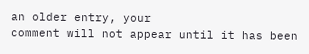an older entry, your
comment will not appear until it has been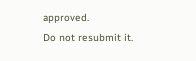approved.
Do not resubmit it.